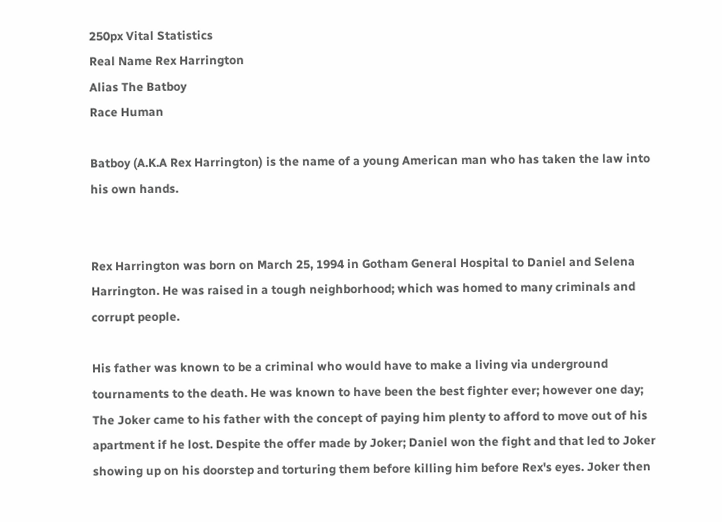250px Vital Statistics
Real Name Rex Harrington
Alias The Batboy
Race Human

Batboy (A.K.A Rex Harrington) is the name of a young American man who has taken the law into his own hands.


Rex Harrington was born on March 25, 1994 in Gotham General Hospital to Daniel and Selena Harrington. He was raised in a tough neighborhood; which was homed to many criminals and corrupt people.

His father was known to be a criminal who would have to make a living via underground tournaments to the death. He was known to have been the best fighter ever; however one day; The Joker came to his father with the concept of paying him plenty to afford to move out of his apartment if he lost. Despite the offer made by Joker; Daniel won the fight and that led to Joker showing up on his doorstep and torturing them before killing him before Rex's eyes. Joker then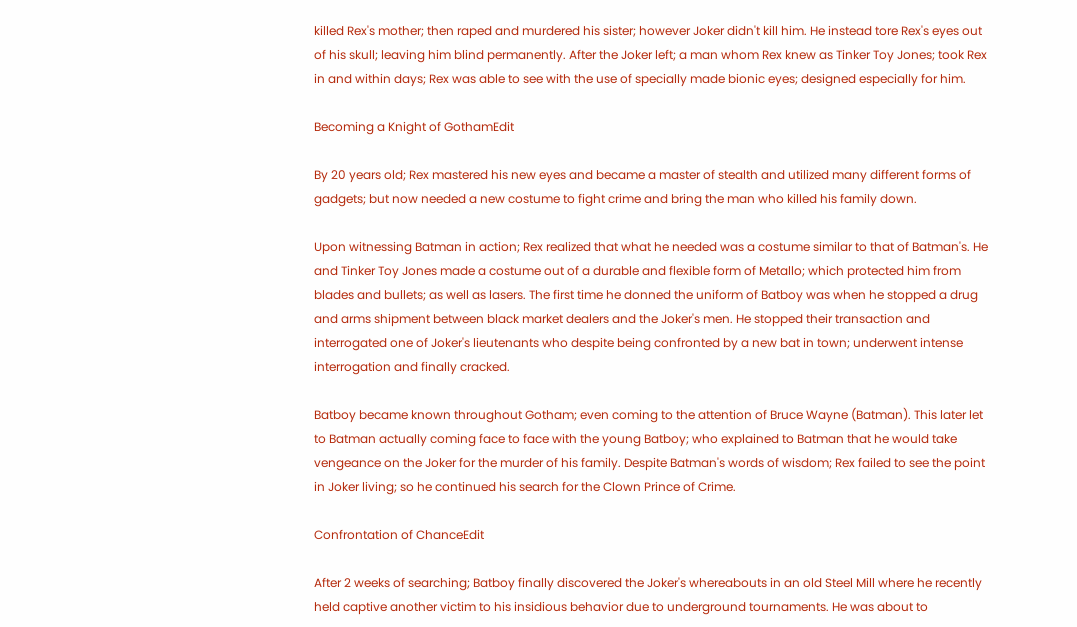killed Rex's mother; then raped and murdered his sister; however Joker didn't kill him. He instead tore Rex's eyes out of his skull; leaving him blind permanently. After the Joker left; a man whom Rex knew as Tinker Toy Jones; took Rex in and within days; Rex was able to see with the use of specially made bionic eyes; designed especially for him.

Becoming a Knight of GothamEdit

By 20 years old; Rex mastered his new eyes and became a master of stealth and utilized many different forms of gadgets; but now needed a new costume to fight crime and bring the man who killed his family down.

Upon witnessing Batman in action; Rex realized that what he needed was a costume similar to that of Batman's. He and Tinker Toy Jones made a costume out of a durable and flexible form of Metallo; which protected him from blades and bullets; as well as lasers. The first time he donned the uniform of Batboy was when he stopped a drug and arms shipment between black market dealers and the Joker's men. He stopped their transaction and interrogated one of Joker's lieutenants who despite being confronted by a new bat in town; underwent intense interrogation and finally cracked.

Batboy became known throughout Gotham; even coming to the attention of Bruce Wayne (Batman). This later let to Batman actually coming face to face with the young Batboy; who explained to Batman that he would take vengeance on the Joker for the murder of his family. Despite Batman's words of wisdom; Rex failed to see the point in Joker living; so he continued his search for the Clown Prince of Crime.

Confrontation of ChanceEdit

After 2 weeks of searching; Batboy finally discovered the Joker's whereabouts in an old Steel Mill where he recently held captive another victim to his insidious behavior due to underground tournaments. He was about to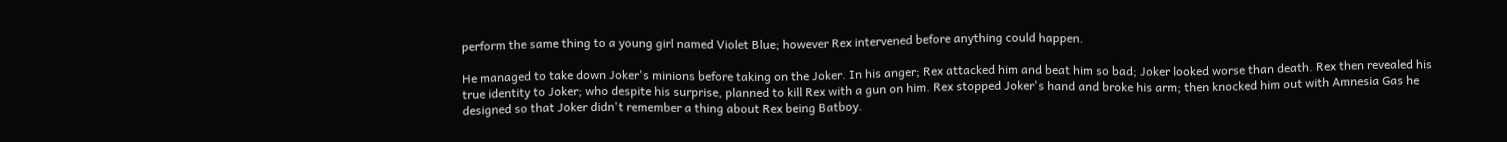perform the same thing to a young girl named Violet Blue; however Rex intervened before anything could happen.

He managed to take down Joker's minions before taking on the Joker. In his anger; Rex attacked him and beat him so bad; Joker looked worse than death. Rex then revealed his true identity to Joker; who despite his surprise, planned to kill Rex with a gun on him. Rex stopped Joker's hand and broke his arm; then knocked him out with Amnesia Gas he designed so that Joker didn't remember a thing about Rex being Batboy.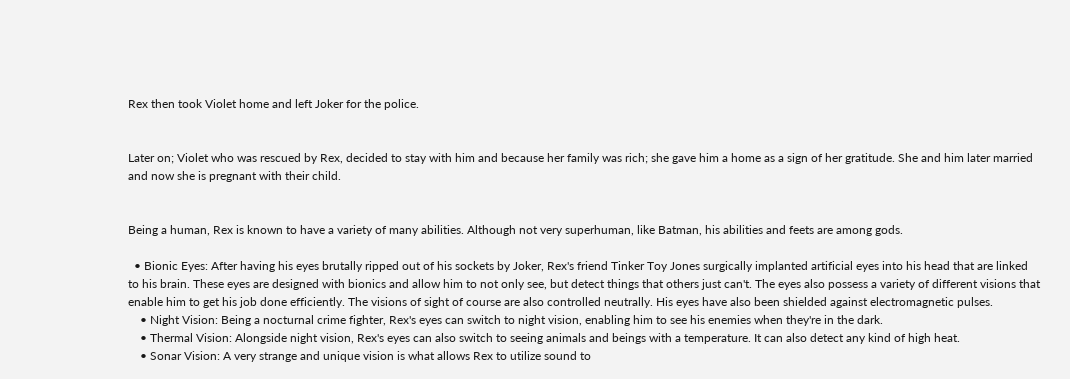Rex then took Violet home and left Joker for the police.


Later on; Violet who was rescued by Rex, decided to stay with him and because her family was rich; she gave him a home as a sign of her gratitude. She and him later married and now she is pregnant with their child.


Being a human, Rex is known to have a variety of many abilities. Although not very superhuman, like Batman, his abilities and feets are among gods.

  • Bionic Eyes: After having his eyes brutally ripped out of his sockets by Joker, Rex's friend Tinker Toy Jones surgically implanted artificial eyes into his head that are linked to his brain. These eyes are designed with bionics and allow him to not only see, but detect things that others just can't. The eyes also possess a variety of different visions that enable him to get his job done efficiently. The visions of sight of course are also controlled neutrally. His eyes have also been shielded against electromagnetic pulses.
    • Night Vision: Being a nocturnal crime fighter, Rex's eyes can switch to night vision, enabling him to see his enemies when they're in the dark.
    • Thermal Vision: Alongside night vision, Rex's eyes can also switch to seeing animals and beings with a temperature. It can also detect any kind of high heat.
    • Sonar Vision: A very strange and unique vision is what allows Rex to utilize sound to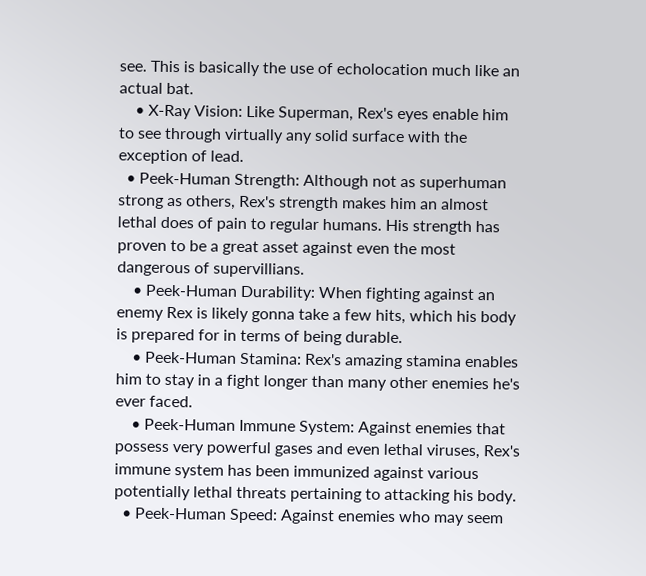see. This is basically the use of echolocation much like an actual bat.
    • X-Ray Vision: Like Superman, Rex's eyes enable him to see through virtually any solid surface with the exception of lead.
  • Peek-Human Strength: Although not as superhuman strong as others, Rex's strength makes him an almost lethal does of pain to regular humans. His strength has proven to be a great asset against even the most dangerous of supervillians.
    • Peek-Human Durability: When fighting against an enemy Rex is likely gonna take a few hits, which his body is prepared for in terms of being durable.
    • Peek-Human Stamina: Rex's amazing stamina enables him to stay in a fight longer than many other enemies he's ever faced.
    • Peek-Human Immune System: Against enemies that possess very powerful gases and even lethal viruses, Rex's immune system has been immunized against various potentially lethal threats pertaining to attacking his body.
  • Peek-Human Speed: Against enemies who may seem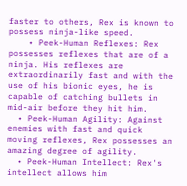faster to others, Rex is known to possess ninja-like speed.
    • Peek-Human Reflexes: Rex possesses reflexes that are of a ninja. His reflexes are extraordinarily fast and with the use of his bionic eyes, he is capable of catching bullets in mid-air before they hit him.
  • Peek-Human Agility: Against enemies with fast and quick moving reflexes, Rex possesses an amazing degree of agility.
  • Peek-Human Intellect: Rex's intellect allows him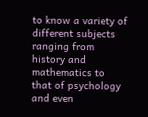to know a variety of different subjects ranging from history and mathematics to that of psychology and even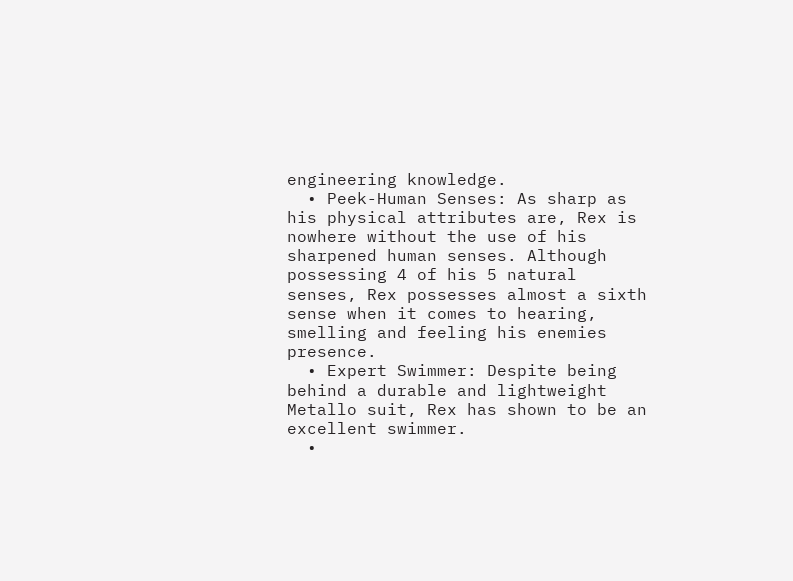engineering knowledge.
  • Peek-Human Senses: As sharp as his physical attributes are, Rex is nowhere without the use of his sharpened human senses. Although possessing 4 of his 5 natural senses, Rex possesses almost a sixth sense when it comes to hearing, smelling and feeling his enemies presence.
  • Expert Swimmer: Despite being behind a durable and lightweight Metallo suit, Rex has shown to be an excellent swimmer.
  •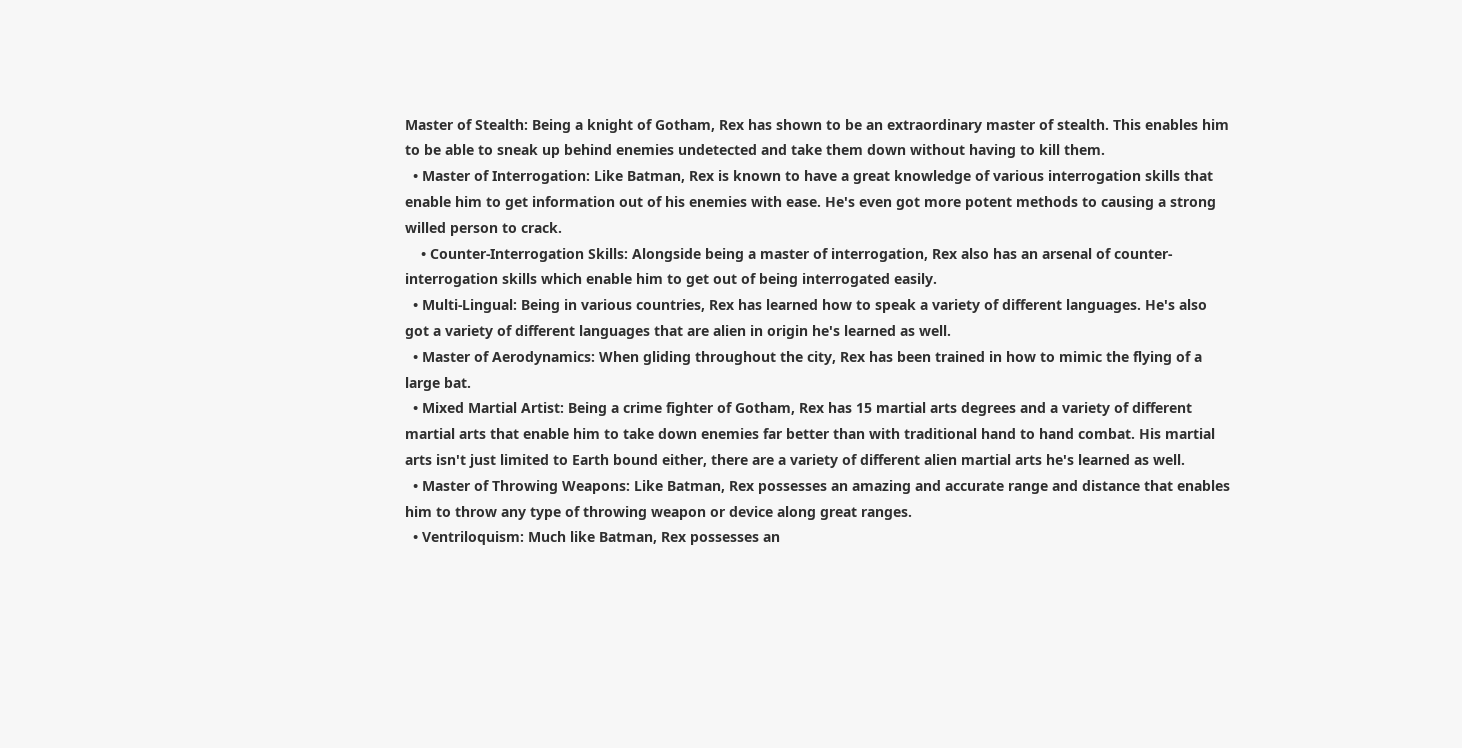Master of Stealth: Being a knight of Gotham, Rex has shown to be an extraordinary master of stealth. This enables him to be able to sneak up behind enemies undetected and take them down without having to kill them.
  • Master of Interrogation: Like Batman, Rex is known to have a great knowledge of various interrogation skills that enable him to get information out of his enemies with ease. He's even got more potent methods to causing a strong willed person to crack.
    • Counter-Interrogation Skills: Alongside being a master of interrogation, Rex also has an arsenal of counter-interrogation skills which enable him to get out of being interrogated easily.
  • Multi-Lingual: Being in various countries, Rex has learned how to speak a variety of different languages. He's also got a variety of different languages that are alien in origin he's learned as well.
  • Master of Aerodynamics: When gliding throughout the city, Rex has been trained in how to mimic the flying of a large bat.
  • Mixed Martial Artist: Being a crime fighter of Gotham, Rex has 15 martial arts degrees and a variety of different martial arts that enable him to take down enemies far better than with traditional hand to hand combat. His martial arts isn't just limited to Earth bound either, there are a variety of different alien martial arts he's learned as well.
  • Master of Throwing Weapons: Like Batman, Rex possesses an amazing and accurate range and distance that enables him to throw any type of throwing weapon or device along great ranges.
  • Ventriloquism: Much like Batman, Rex possesses an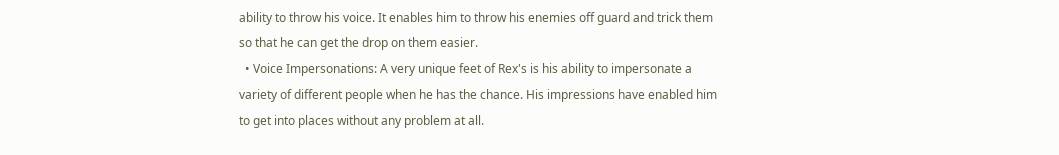ability to throw his voice. It enables him to throw his enemies off guard and trick them so that he can get the drop on them easier.
  • Voice Impersonations: A very unique feet of Rex's is his ability to impersonate a variety of different people when he has the chance. His impressions have enabled him to get into places without any problem at all.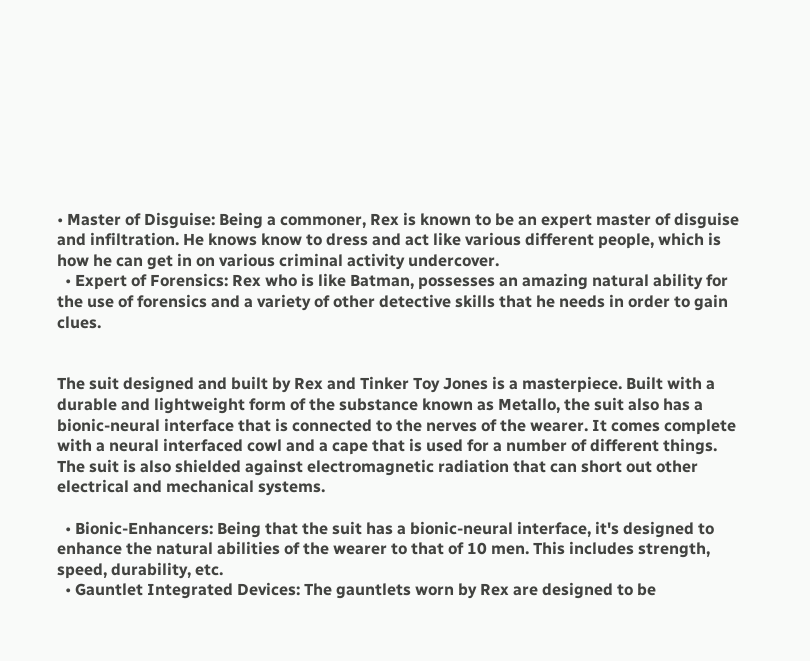• Master of Disguise: Being a commoner, Rex is known to be an expert master of disguise and infiltration. He knows know to dress and act like various different people, which is how he can get in on various criminal activity undercover.
  • Expert of Forensics: Rex who is like Batman, possesses an amazing natural ability for the use of forensics and a variety of other detective skills that he needs in order to gain clues.


The suit designed and built by Rex and Tinker Toy Jones is a masterpiece. Built with a durable and lightweight form of the substance known as Metallo, the suit also has a bionic-neural interface that is connected to the nerves of the wearer. It comes complete with a neural interfaced cowl and a cape that is used for a number of different things. The suit is also shielded against electromagnetic radiation that can short out other electrical and mechanical systems.

  • Bionic-Enhancers: Being that the suit has a bionic-neural interface, it's designed to enhance the natural abilities of the wearer to that of 10 men. This includes strength, speed, durability, etc.
  • Gauntlet Integrated Devices: The gauntlets worn by Rex are designed to be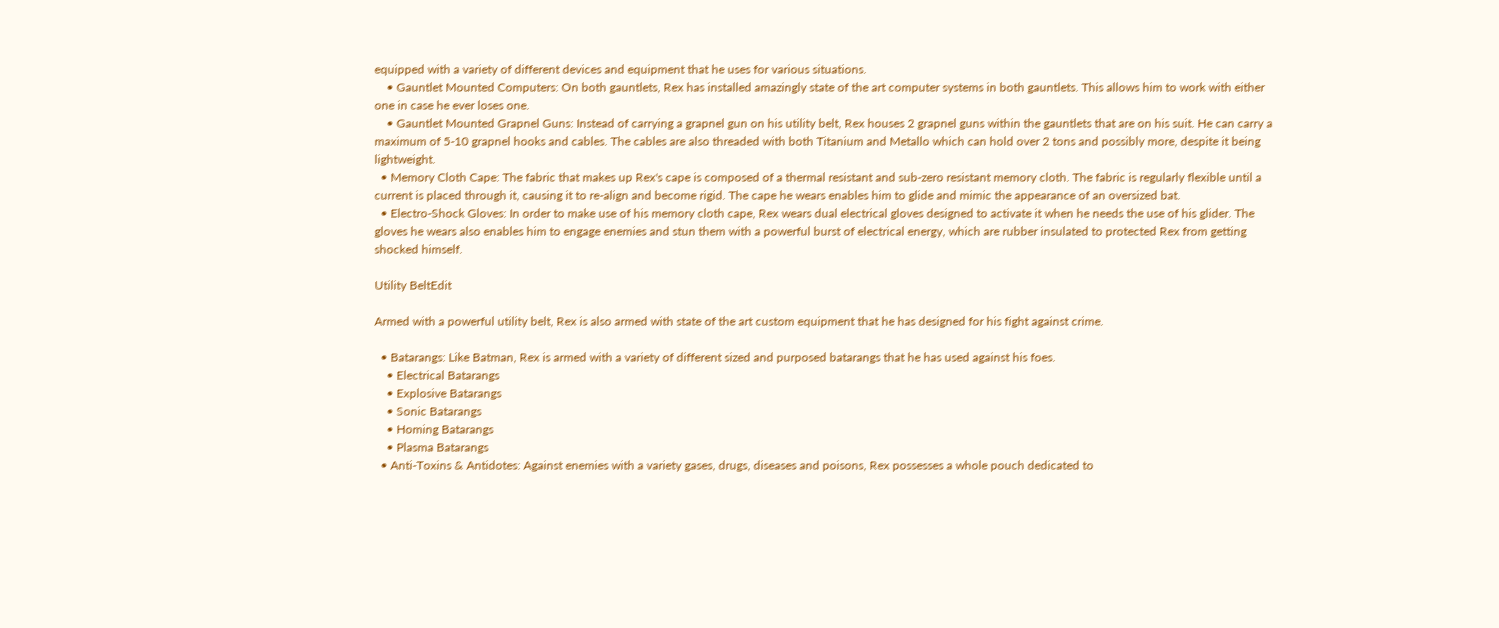equipped with a variety of different devices and equipment that he uses for various situations.
    • Gauntlet Mounted Computers: On both gauntlets, Rex has installed amazingly state of the art computer systems in both gauntlets. This allows him to work with either one in case he ever loses one.
    • Gauntlet Mounted Grapnel Guns: Instead of carrying a grapnel gun on his utility belt, Rex houses 2 grapnel guns within the gauntlets that are on his suit. He can carry a maximum of 5-10 grapnel hooks and cables. The cables are also threaded with both Titanium and Metallo which can hold over 2 tons and possibly more, despite it being lightweight.
  • Memory Cloth Cape: The fabric that makes up Rex's cape is composed of a thermal resistant and sub-zero resistant memory cloth. The fabric is regularly flexible until a current is placed through it, causing it to re-align and become rigid. The cape he wears enables him to glide and mimic the appearance of an oversized bat.
  • Electro-Shock Gloves: In order to make use of his memory cloth cape, Rex wears dual electrical gloves designed to activate it when he needs the use of his glider. The gloves he wears also enables him to engage enemies and stun them with a powerful burst of electrical energy, which are rubber insulated to protected Rex from getting shocked himself.

Utility BeltEdit

Armed with a powerful utility belt, Rex is also armed with state of the art custom equipment that he has designed for his fight against crime.

  • Batarangs: Like Batman, Rex is armed with a variety of different sized and purposed batarangs that he has used against his foes.
    • Electrical Batarangs
    • Explosive Batarangs
    • Sonic Batarangs
    • Homing Batarangs
    • Plasma Batarangs
  • Anti-Toxins & Antidotes: Against enemies with a variety gases, drugs, diseases and poisons, Rex possesses a whole pouch dedicated to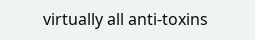virtually all anti-toxins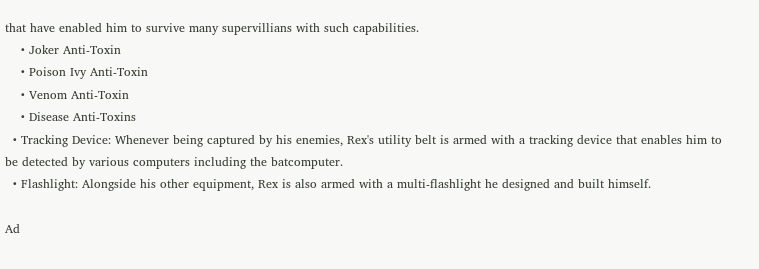that have enabled him to survive many supervillians with such capabilities.
    • Joker Anti-Toxin
    • Poison Ivy Anti-Toxin
    • Venom Anti-Toxin
    • Disease Anti-Toxins
  • Tracking Device: Whenever being captured by his enemies, Rex's utility belt is armed with a tracking device that enables him to be detected by various computers including the batcomputer.
  • Flashlight: Alongside his other equipment, Rex is also armed with a multi-flashlight he designed and built himself.

Ad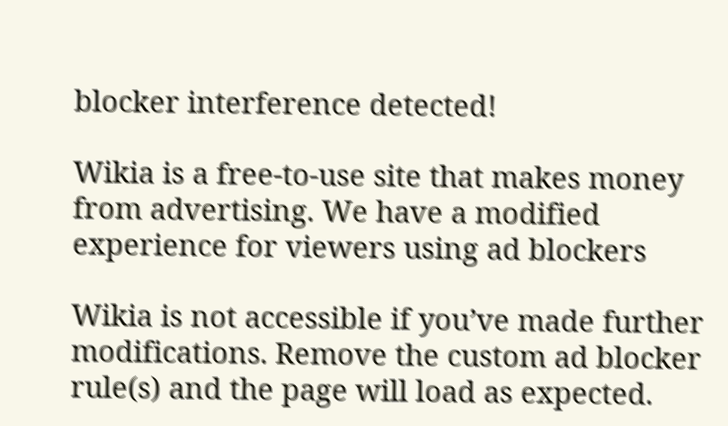blocker interference detected!

Wikia is a free-to-use site that makes money from advertising. We have a modified experience for viewers using ad blockers

Wikia is not accessible if you’ve made further modifications. Remove the custom ad blocker rule(s) and the page will load as expected.